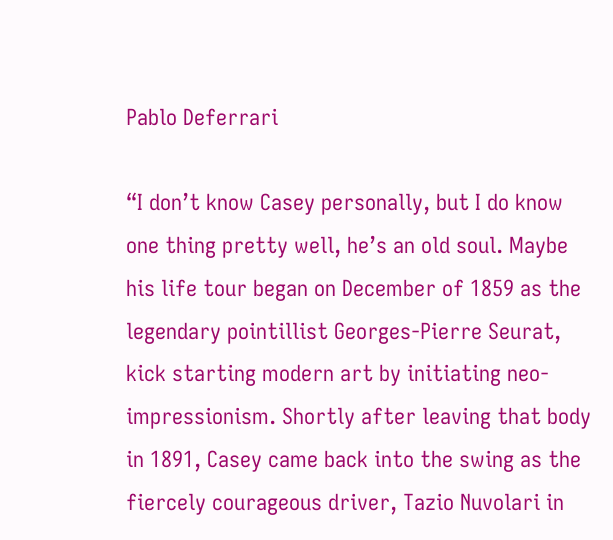Pablo Deferrari

“I don’t know Casey personally, but I do know one thing pretty well, he’s an old soul. Maybe his life tour began on December of 1859 as the legendary pointillist Georges-Pierre Seurat, kick starting modern art by initiating neo-impressionism. Shortly after leaving that body in 1891, Casey came back into the swing as the fiercely courageous driver, Tazio Nuvolari in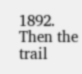1892. Then the trail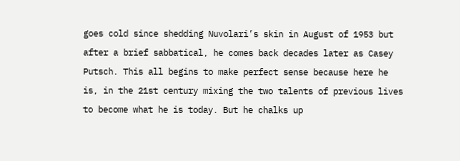goes cold since shedding Nuvolari’s skin in August of 1953 but after a brief sabbatical, he comes back decades later as Casey Putsch. This all begins to make perfect sense because here he is, in the 21st century mixing the two talents of previous lives to become what he is today. But he chalks up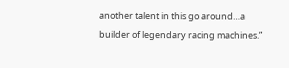another talent in this go around…a builder of legendary racing machines.”